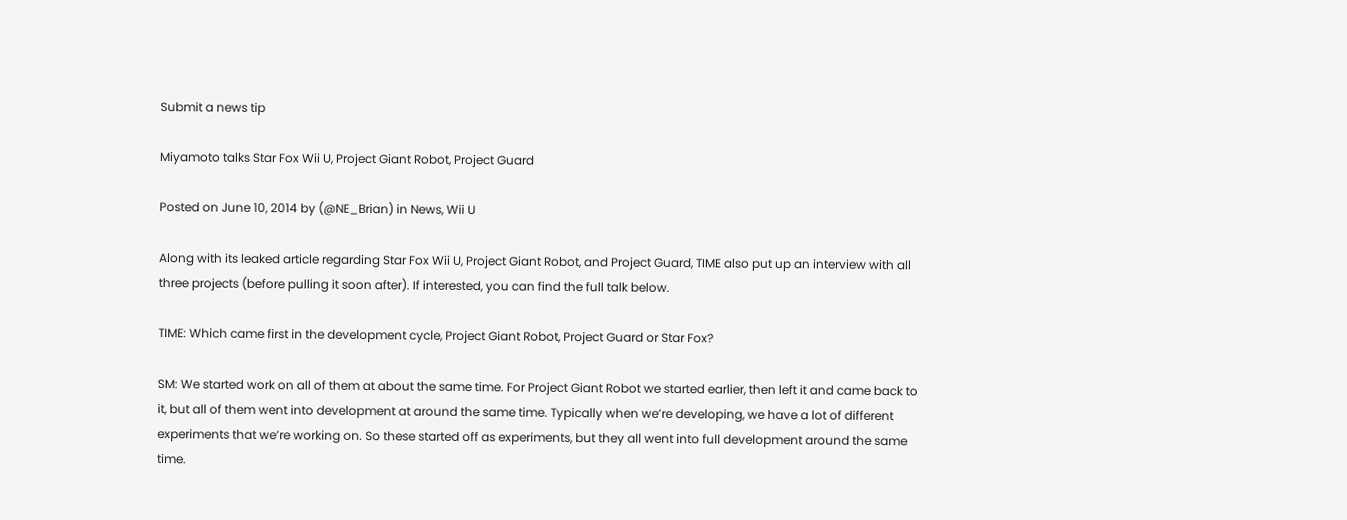Submit a news tip

Miyamoto talks Star Fox Wii U, Project Giant Robot, Project Guard

Posted on June 10, 2014 by (@NE_Brian) in News, Wii U

Along with its leaked article regarding Star Fox Wii U, Project Giant Robot, and Project Guard, TIME also put up an interview with all three projects (before pulling it soon after). If interested, you can find the full talk below.

TIME: Which came first in the development cycle, Project Giant Robot, Project Guard or Star Fox?

SM: We started work on all of them at about the same time. For Project Giant Robot we started earlier, then left it and came back to it, but all of them went into development at around the same time. Typically when we’re developing, we have a lot of different experiments that we’re working on. So these started off as experiments, but they all went into full development around the same time.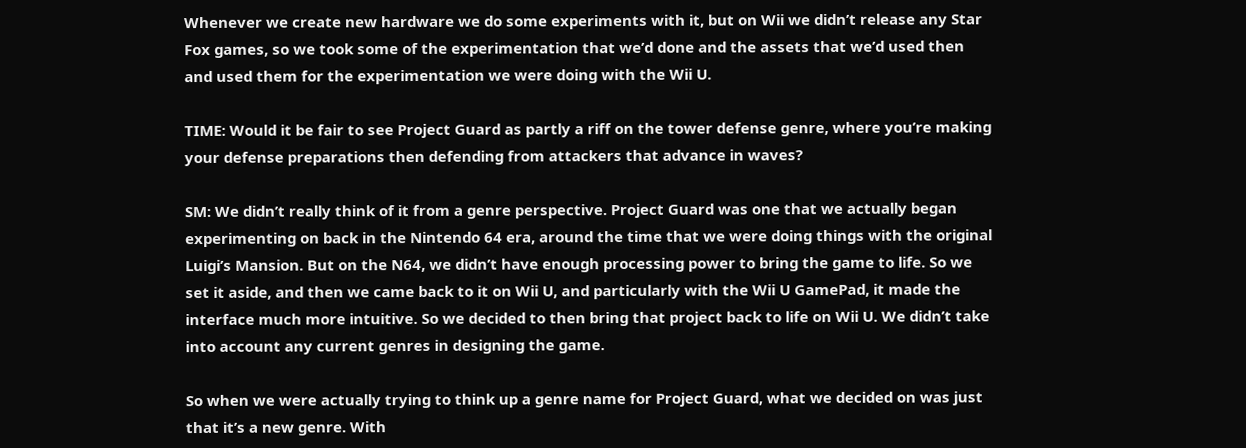Whenever we create new hardware we do some experiments with it, but on Wii we didn’t release any Star Fox games, so we took some of the experimentation that we’d done and the assets that we’d used then and used them for the experimentation we were doing with the Wii U.

TIME: Would it be fair to see Project Guard as partly a riff on the tower defense genre, where you’re making your defense preparations then defending from attackers that advance in waves?

SM: We didn’t really think of it from a genre perspective. Project Guard was one that we actually began experimenting on back in the Nintendo 64 era, around the time that we were doing things with the original Luigi’s Mansion. But on the N64, we didn’t have enough processing power to bring the game to life. So we set it aside, and then we came back to it on Wii U, and particularly with the Wii U GamePad, it made the interface much more intuitive. So we decided to then bring that project back to life on Wii U. We didn’t take into account any current genres in designing the game.

So when we were actually trying to think up a genre name for Project Guard, what we decided on was just that it’s a new genre. With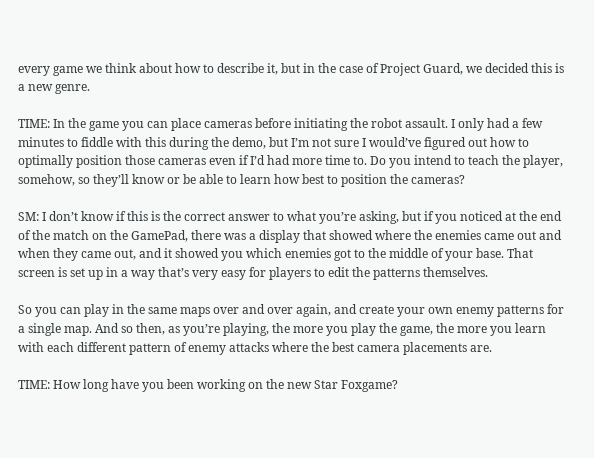every game we think about how to describe it, but in the case of Project Guard, we decided this is a new genre.

TIME: In the game you can place cameras before initiating the robot assault. I only had a few minutes to fiddle with this during the demo, but I’m not sure I would’ve figured out how to optimally position those cameras even if I’d had more time to. Do you intend to teach the player, somehow, so they’ll know or be able to learn how best to position the cameras?

SM: I don’t know if this is the correct answer to what you’re asking, but if you noticed at the end of the match on the GamePad, there was a display that showed where the enemies came out and when they came out, and it showed you which enemies got to the middle of your base. That screen is set up in a way that’s very easy for players to edit the patterns themselves.

So you can play in the same maps over and over again, and create your own enemy patterns for a single map. And so then, as you’re playing, the more you play the game, the more you learn with each different pattern of enemy attacks where the best camera placements are.

TIME: How long have you been working on the new Star Foxgame?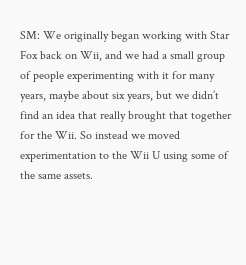SM: We originally began working with Star Fox back on Wii, and we had a small group of people experimenting with it for many years, maybe about six years, but we didn’t find an idea that really brought that together for the Wii. So instead we moved experimentation to the Wii U using some of the same assets.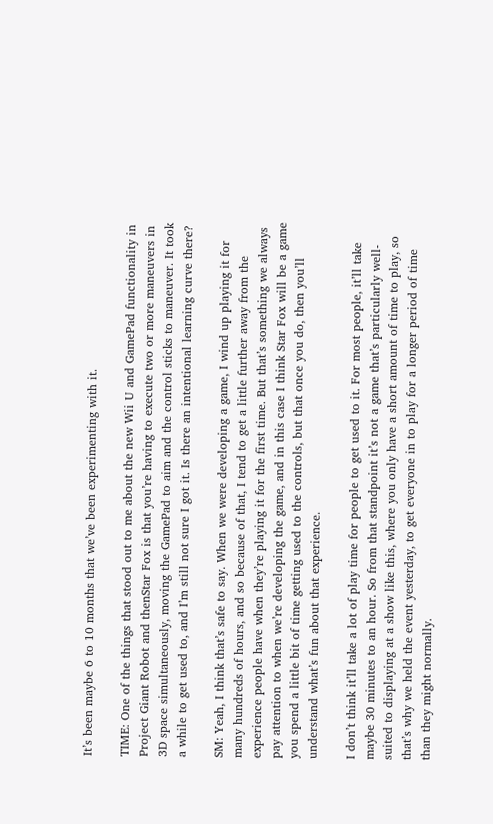It’s been maybe 6 to 10 months that we’ve been experimenting with it.

TIME: One of the things that stood out to me about the new Wii U and GamePad functionality in Project Giant Robot and thenStar Fox is that you’re having to execute two or more maneuvers in 3D space simultaneously, moving the GamePad to aim and the control sticks to maneuver. It took a while to get used to, and I’m still not sure I got it. Is there an intentional learning curve there?

SM: Yeah, I think that’s safe to say. When we were developing a game, I wind up playing it for many hundreds of hours, and so because of that, I tend to get a little further away from the experience people have when they’re playing it for the first time. But that’s something we always pay attention to when we’re developing the game, and in this case I think Star Fox will be a game you spend a little bit of time getting used to the controls, but that once you do, then you’ll understand what’s fun about that experience.

I don’t think it’ll take a lot of play time for people to get used to it. For most people, it’ll take maybe 30 minutes to an hour. So from that standpoint it’s not a game that’s particularly well-suited to displaying at a show like this, where you only have a short amount of time to play, so that’s why we held the event yesterday, to get everyone in to play for a longer period of time than they might normally.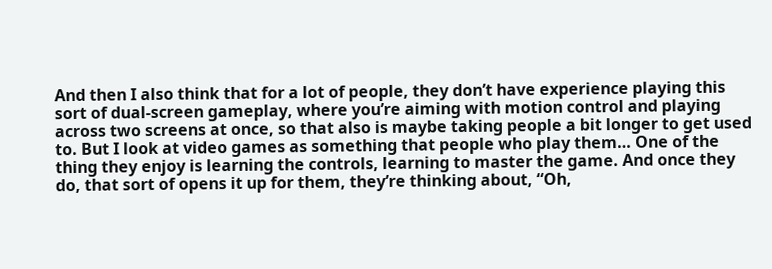And then I also think that for a lot of people, they don’t have experience playing this sort of dual-screen gameplay, where you’re aiming with motion control and playing across two screens at once, so that also is maybe taking people a bit longer to get used to. But I look at video games as something that people who play them… One of the thing they enjoy is learning the controls, learning to master the game. And once they do, that sort of opens it up for them, they’re thinking about, “Oh,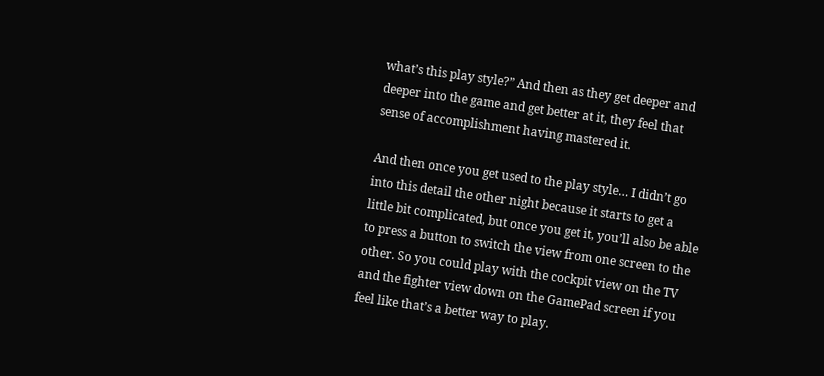what’s this play style?” And then as they get deeper and deeper into the game and get better at it, they feel that sense of accomplishment having mastered it.

And then once you get used to the play style… I didn’t go into this detail the other night because it starts to get a little bit complicated, but once you get it, you’ll also be able to press a button to switch the view from one screen to the other. So you could play with the cockpit view on the TV and the fighter view down on the GamePad screen if you feel like that’s a better way to play.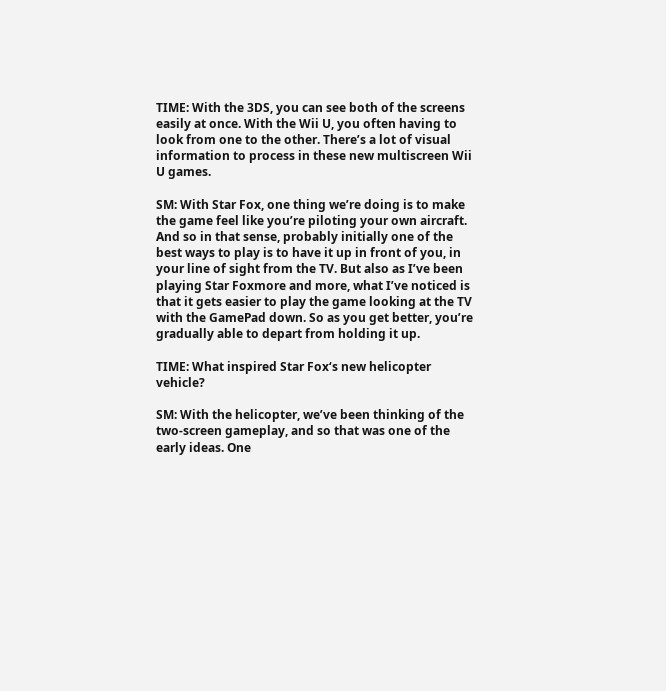TIME: With the 3DS, you can see both of the screens easily at once. With the Wii U, you often having to look from one to the other. There’s a lot of visual information to process in these new multiscreen Wii U games.

SM: With Star Fox, one thing we’re doing is to make the game feel like you’re piloting your own aircraft. And so in that sense, probably initially one of the best ways to play is to have it up in front of you, in your line of sight from the TV. But also as I’ve been playing Star Foxmore and more, what I’ve noticed is that it gets easier to play the game looking at the TV with the GamePad down. So as you get better, you’re gradually able to depart from holding it up.

TIME: What inspired Star Fox‘s new helicopter vehicle?

SM: With the helicopter, we’ve been thinking of the two-screen gameplay, and so that was one of the early ideas. One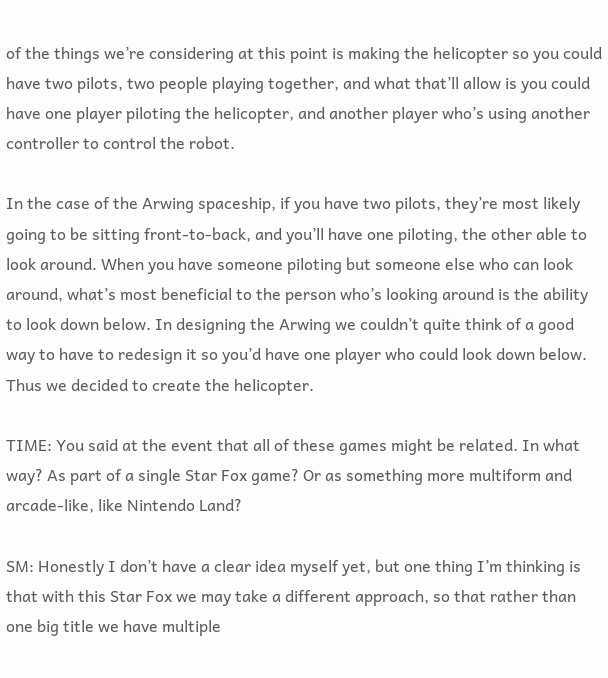of the things we’re considering at this point is making the helicopter so you could have two pilots, two people playing together, and what that’ll allow is you could have one player piloting the helicopter, and another player who’s using another controller to control the robot.

In the case of the Arwing spaceship, if you have two pilots, they’re most likely going to be sitting front-to-back, and you’ll have one piloting, the other able to look around. When you have someone piloting but someone else who can look around, what’s most beneficial to the person who’s looking around is the ability to look down below. In designing the Arwing we couldn’t quite think of a good way to have to redesign it so you’d have one player who could look down below. Thus we decided to create the helicopter.

TIME: You said at the event that all of these games might be related. In what way? As part of a single Star Fox game? Or as something more multiform and arcade-like, like Nintendo Land?

SM: Honestly I don’t have a clear idea myself yet, but one thing I’m thinking is that with this Star Fox we may take a different approach, so that rather than one big title we have multiple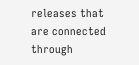releases that are connected through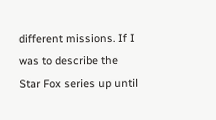different missions. If I was to describe the Star Fox series up until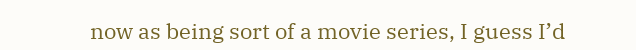now as being sort of a movie series, I guess I’d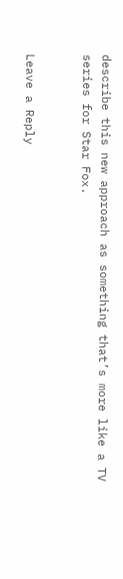describe this new approach as something that’s more like a TV series for Star Fox.


Leave a Reply